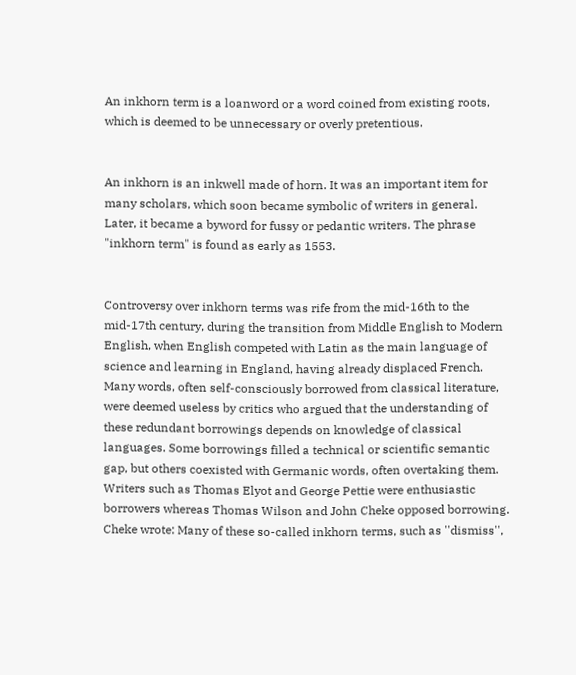An inkhorn term is a loanword or a word coined from existing roots, which is deemed to be unnecessary or overly pretentious.


An inkhorn is an inkwell made of horn. It was an important item for many scholars, which soon became symbolic of writers in general. Later, it became a byword for fussy or pedantic writers. The phrase "inkhorn term" is found as early as 1553.


Controversy over inkhorn terms was rife from the mid-16th to the mid-17th century, during the transition from Middle English to Modern English, when English competed with Latin as the main language of science and learning in England, having already displaced French. Many words, often self-consciously borrowed from classical literature, were deemed useless by critics who argued that the understanding of these redundant borrowings depends on knowledge of classical languages. Some borrowings filled a technical or scientific semantic gap, but others coexisted with Germanic words, often overtaking them. Writers such as Thomas Elyot and George Pettie were enthusiastic borrowers whereas Thomas Wilson and John Cheke opposed borrowing. Cheke wrote: Many of these so-called inkhorn terms, such as ''dismiss'',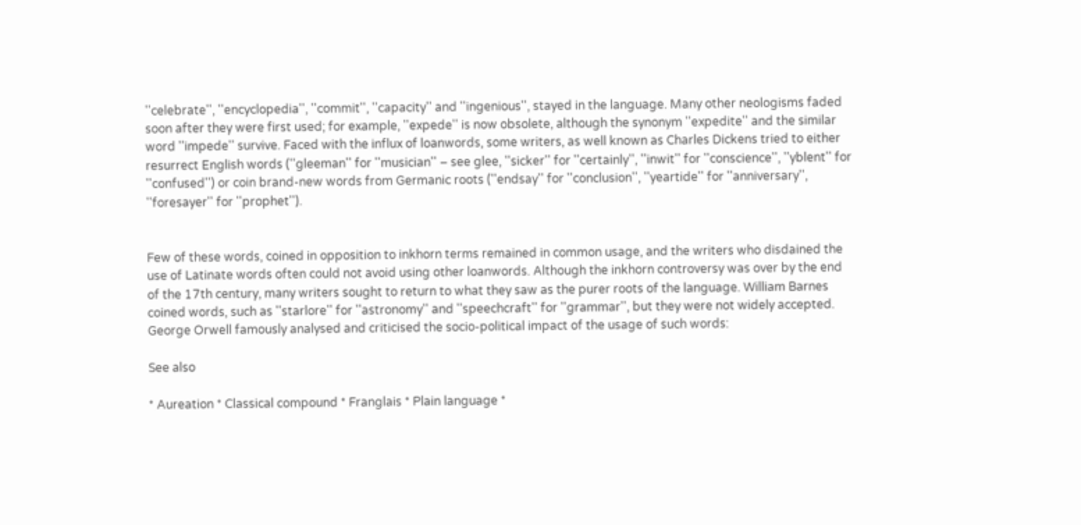''celebrate'', ''encyclopedia'', ''commit'', ''capacity'' and ''ingenious'', stayed in the language. Many other neologisms faded soon after they were first used; for example, ''expede'' is now obsolete, although the synonym ''expedite'' and the similar word ''impede'' survive. Faced with the influx of loanwords, some writers, as well known as Charles Dickens tried to either resurrect English words (''gleeman'' for ''musician'' – see glee, ''sicker'' for ''certainly'', ''inwit'' for ''conscience'', ''yblent'' for ''confused'') or coin brand-new words from Germanic roots (''endsay'' for ''conclusion'', ''yeartide'' for ''anniversary'', ''foresayer'' for ''prophet'').


Few of these words, coined in opposition to inkhorn terms remained in common usage, and the writers who disdained the use of Latinate words often could not avoid using other loanwords. Although the inkhorn controversy was over by the end of the 17th century, many writers sought to return to what they saw as the purer roots of the language. William Barnes coined words, such as ''starlore'' for ''astronomy'' and ''speechcraft'' for ''grammar'', but they were not widely accepted. George Orwell famously analysed and criticised the socio-political impact of the usage of such words:

See also

* Aureation * Classical compound * Franglais * Plain language *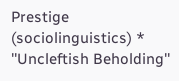Prestige (sociolinguistics) * ''Uncleftish Beholding''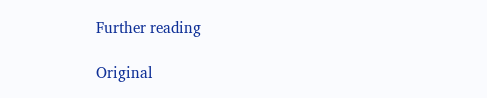Further reading

Original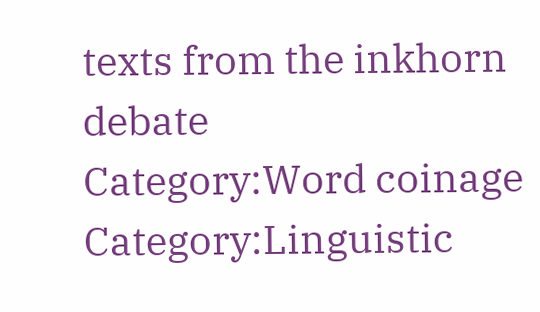texts from the inkhorn debate
Category:Word coinage Category:Linguistic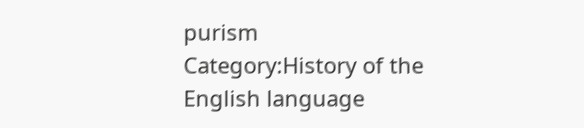purism Category:History of the English language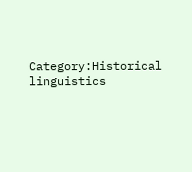Category:Historical linguistics